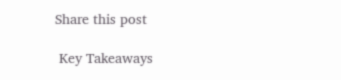Share this post

 Key Takeaways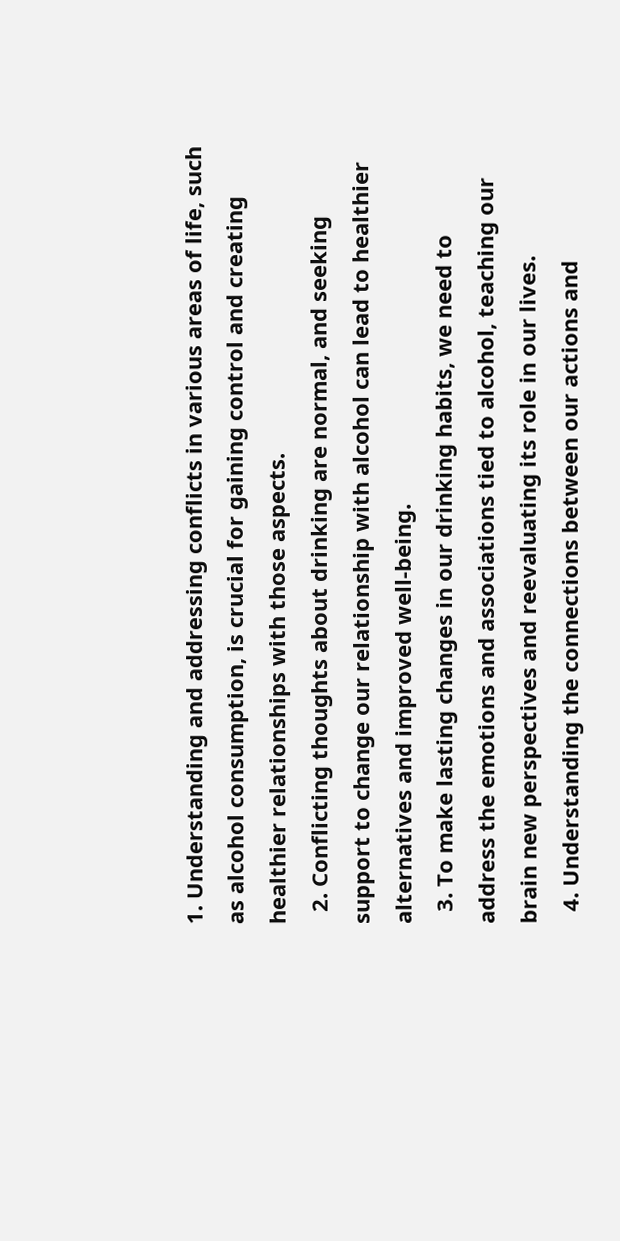1. Understanding and addressing conflicts in various areas of life, such as alcohol consumption, is crucial for gaining control and creating healthier relationships with those aspects.
  2. Conflicting thoughts about drinking are normal, and seeking support to change our relationship with alcohol can lead to healthier alternatives and improved well-being.
  3. To make lasting changes in our drinking habits, we need to address the emotions and associations tied to alcohol, teaching our brain new perspectives and reevaluating its role in our lives.
  4. Understanding the connections between our actions and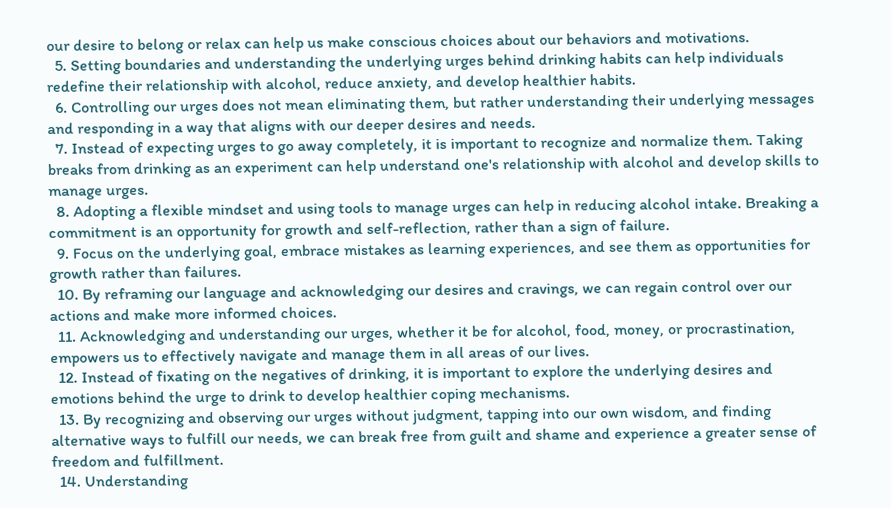our desire to belong or relax can help us make conscious choices about our behaviors and motivations.
  5. Setting boundaries and understanding the underlying urges behind drinking habits can help individuals redefine their relationship with alcohol, reduce anxiety, and develop healthier habits.
  6. Controlling our urges does not mean eliminating them, but rather understanding their underlying messages and responding in a way that aligns with our deeper desires and needs.
  7. Instead of expecting urges to go away completely, it is important to recognize and normalize them. Taking breaks from drinking as an experiment can help understand one's relationship with alcohol and develop skills to manage urges.
  8. Adopting a flexible mindset and using tools to manage urges can help in reducing alcohol intake. Breaking a commitment is an opportunity for growth and self-reflection, rather than a sign of failure.
  9. Focus on the underlying goal, embrace mistakes as learning experiences, and see them as opportunities for growth rather than failures.
  10. By reframing our language and acknowledging our desires and cravings, we can regain control over our actions and make more informed choices.
  11. Acknowledging and understanding our urges, whether it be for alcohol, food, money, or procrastination, empowers us to effectively navigate and manage them in all areas of our lives.
  12. Instead of fixating on the negatives of drinking, it is important to explore the underlying desires and emotions behind the urge to drink to develop healthier coping mechanisms.
  13. By recognizing and observing our urges without judgment, tapping into our own wisdom, and finding alternative ways to fulfill our needs, we can break free from guilt and shame and experience a greater sense of freedom and fulfillment.
  14. Understanding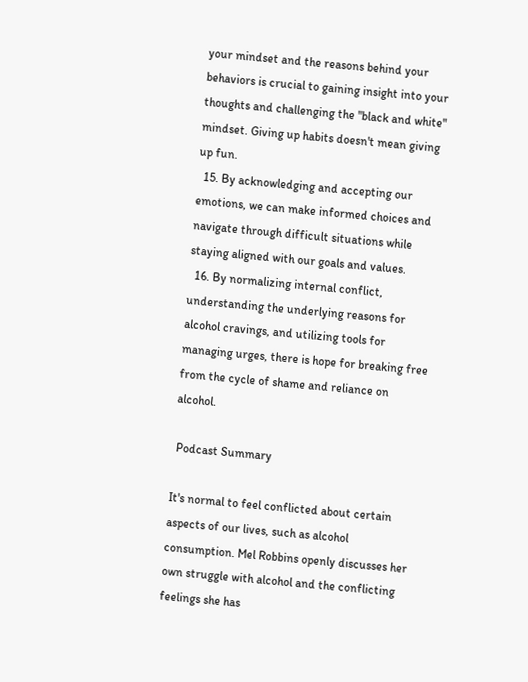your mindset and the reasons behind your behaviors is crucial to gaining insight into your thoughts and challenging the "black and white" mindset. Giving up habits doesn't mean giving up fun.
  15. By acknowledging and accepting our emotions, we can make informed choices and navigate through difficult situations while staying aligned with our goals and values.
  16. By normalizing internal conflict, understanding the underlying reasons for alcohol cravings, and utilizing tools for managing urges, there is hope for breaking free from the cycle of shame and reliance on alcohol.

 Podcast Summary

It's normal to feel conflicted about certain aspects of our lives, such as alcohol consumption. Mel Robbins openly discusses her own struggle with alcohol and the conflicting feelings she has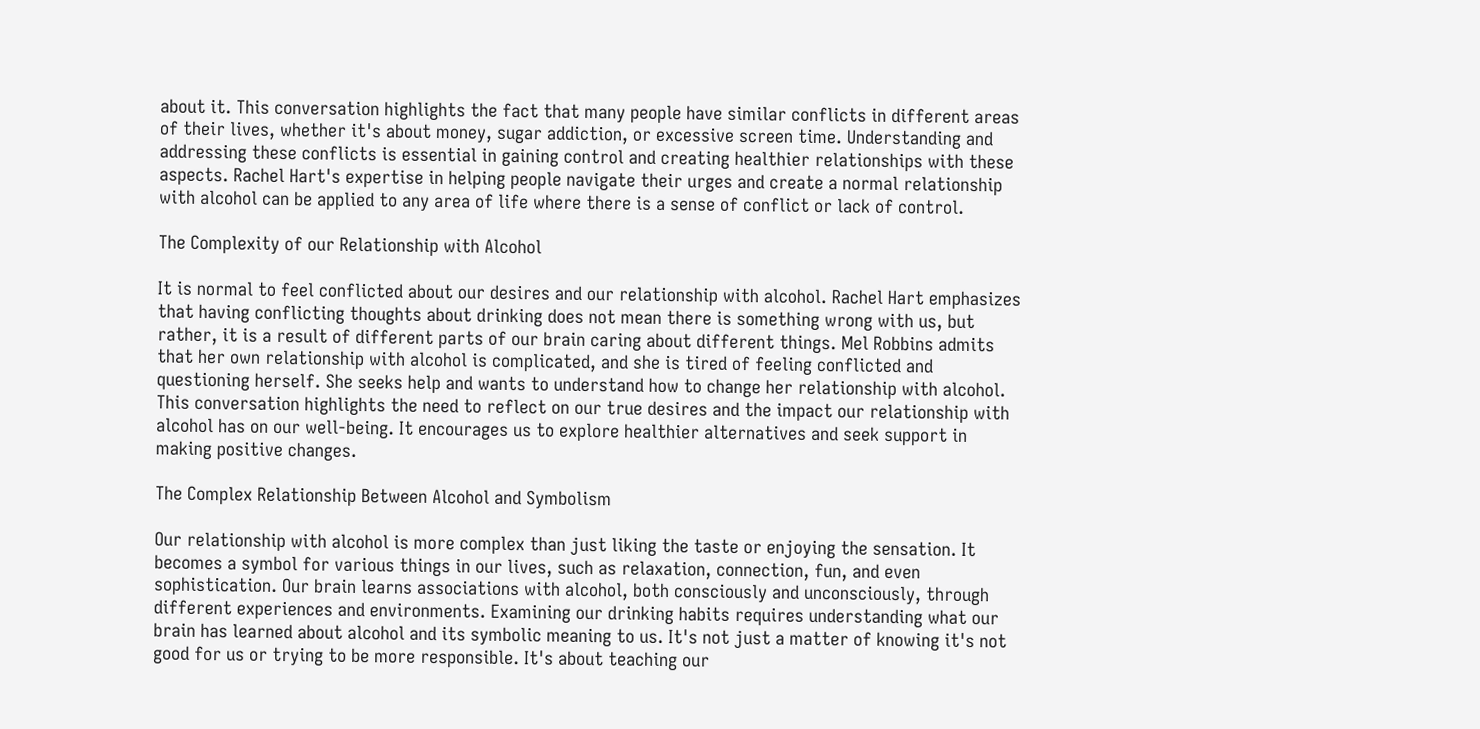about it. This conversation highlights the fact that many people have similar conflicts in different areas of their lives, whether it's about money, sugar addiction, or excessive screen time. Understanding and addressing these conflicts is essential in gaining control and creating healthier relationships with these aspects. Rachel Hart's expertise in helping people navigate their urges and create a normal relationship with alcohol can be applied to any area of life where there is a sense of conflict or lack of control.

The Complexity of our Relationship with Alcohol

It is normal to feel conflicted about our desires and our relationship with alcohol. Rachel Hart emphasizes that having conflicting thoughts about drinking does not mean there is something wrong with us, but rather, it is a result of different parts of our brain caring about different things. Mel Robbins admits that her own relationship with alcohol is complicated, and she is tired of feeling conflicted and questioning herself. She seeks help and wants to understand how to change her relationship with alcohol. This conversation highlights the need to reflect on our true desires and the impact our relationship with alcohol has on our well-being. It encourages us to explore healthier alternatives and seek support in making positive changes.

The Complex Relationship Between Alcohol and Symbolism

Our relationship with alcohol is more complex than just liking the taste or enjoying the sensation. It becomes a symbol for various things in our lives, such as relaxation, connection, fun, and even sophistication. Our brain learns associations with alcohol, both consciously and unconsciously, through different experiences and environments. Examining our drinking habits requires understanding what our brain has learned about alcohol and its symbolic meaning to us. It's not just a matter of knowing it's not good for us or trying to be more responsible. It's about teaching our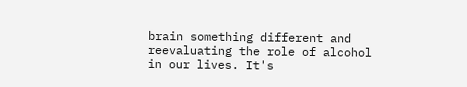brain something different and reevaluating the role of alcohol in our lives. It's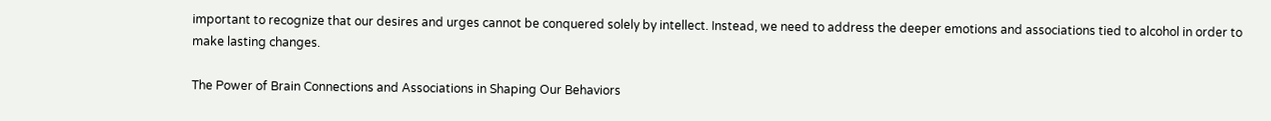important to recognize that our desires and urges cannot be conquered solely by intellect. Instead, we need to address the deeper emotions and associations tied to alcohol in order to make lasting changes.

The Power of Brain Connections and Associations in Shaping Our Behaviors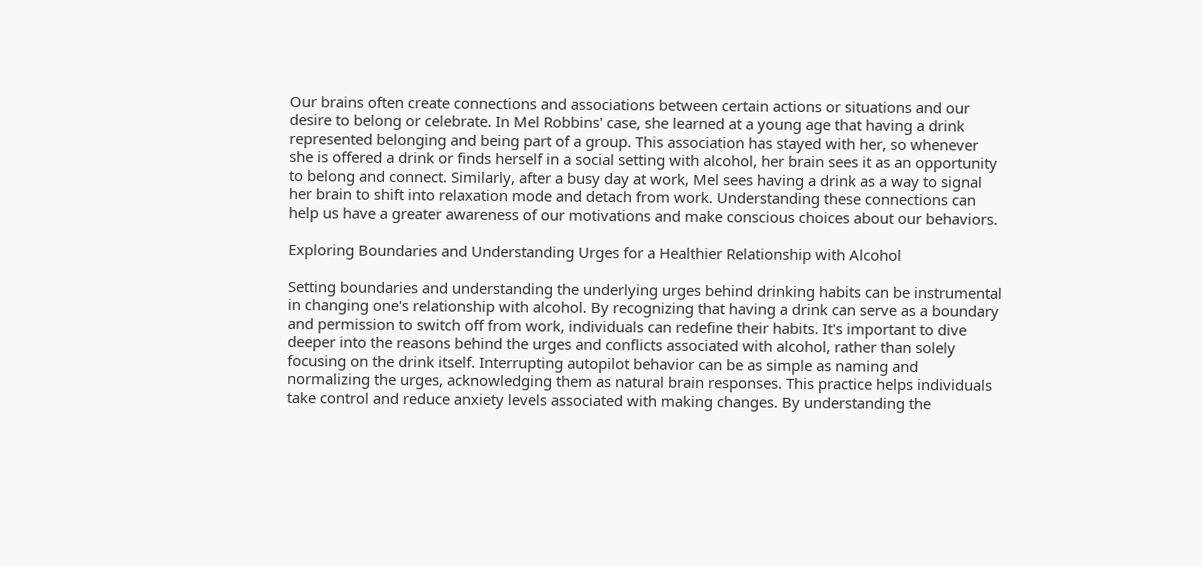Our brains often create connections and associations between certain actions or situations and our desire to belong or celebrate. In Mel Robbins' case, she learned at a young age that having a drink represented belonging and being part of a group. This association has stayed with her, so whenever she is offered a drink or finds herself in a social setting with alcohol, her brain sees it as an opportunity to belong and connect. Similarly, after a busy day at work, Mel sees having a drink as a way to signal her brain to shift into relaxation mode and detach from work. Understanding these connections can help us have a greater awareness of our motivations and make conscious choices about our behaviors.

Exploring Boundaries and Understanding Urges for a Healthier Relationship with Alcohol

Setting boundaries and understanding the underlying urges behind drinking habits can be instrumental in changing one's relationship with alcohol. By recognizing that having a drink can serve as a boundary and permission to switch off from work, individuals can redefine their habits. It's important to dive deeper into the reasons behind the urges and conflicts associated with alcohol, rather than solely focusing on the drink itself. Interrupting autopilot behavior can be as simple as naming and normalizing the urges, acknowledging them as natural brain responses. This practice helps individuals take control and reduce anxiety levels associated with making changes. By understanding the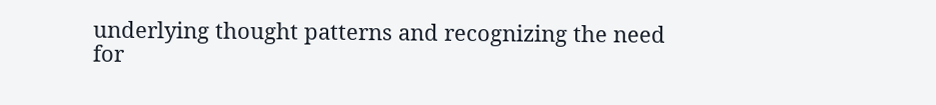underlying thought patterns and recognizing the need for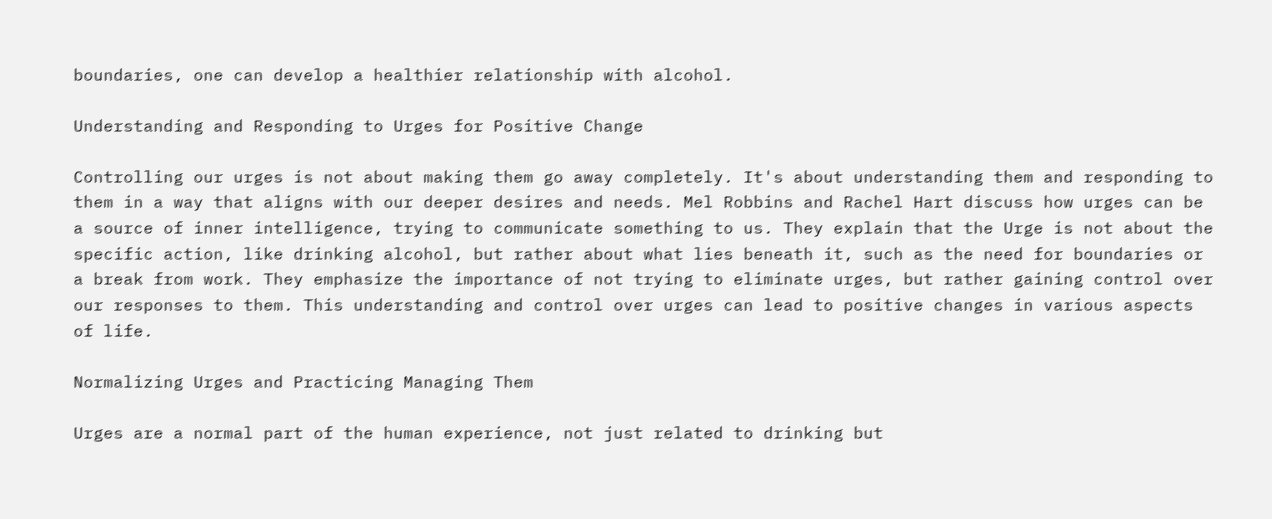boundaries, one can develop a healthier relationship with alcohol.

Understanding and Responding to Urges for Positive Change

Controlling our urges is not about making them go away completely. It's about understanding them and responding to them in a way that aligns with our deeper desires and needs. Mel Robbins and Rachel Hart discuss how urges can be a source of inner intelligence, trying to communicate something to us. They explain that the Urge is not about the specific action, like drinking alcohol, but rather about what lies beneath it, such as the need for boundaries or a break from work. They emphasize the importance of not trying to eliminate urges, but rather gaining control over our responses to them. This understanding and control over urges can lead to positive changes in various aspects of life.

Normalizing Urges and Practicing Managing Them

Urges are a normal part of the human experience, not just related to drinking but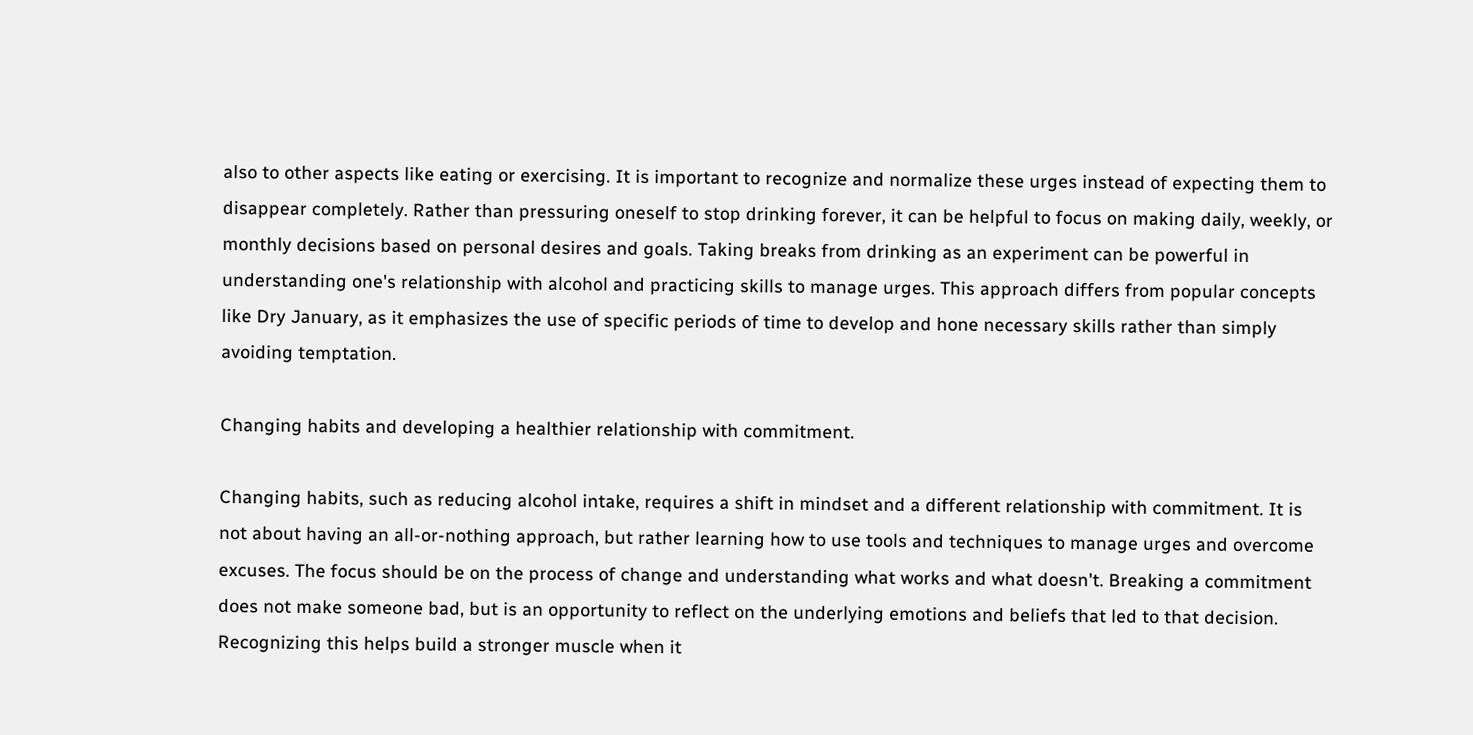also to other aspects like eating or exercising. It is important to recognize and normalize these urges instead of expecting them to disappear completely. Rather than pressuring oneself to stop drinking forever, it can be helpful to focus on making daily, weekly, or monthly decisions based on personal desires and goals. Taking breaks from drinking as an experiment can be powerful in understanding one's relationship with alcohol and practicing skills to manage urges. This approach differs from popular concepts like Dry January, as it emphasizes the use of specific periods of time to develop and hone necessary skills rather than simply avoiding temptation.

Changing habits and developing a healthier relationship with commitment.

Changing habits, such as reducing alcohol intake, requires a shift in mindset and a different relationship with commitment. It is not about having an all-or-nothing approach, but rather learning how to use tools and techniques to manage urges and overcome excuses. The focus should be on the process of change and understanding what works and what doesn't. Breaking a commitment does not make someone bad, but is an opportunity to reflect on the underlying emotions and beliefs that led to that decision. Recognizing this helps build a stronger muscle when it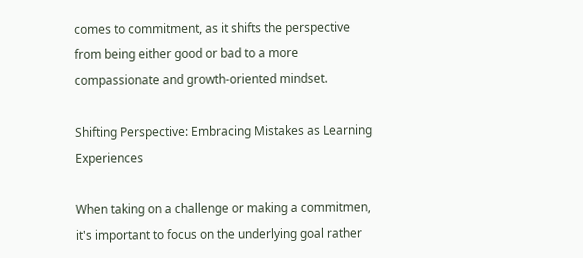comes to commitment, as it shifts the perspective from being either good or bad to a more compassionate and growth-oriented mindset.

Shifting Perspective: Embracing Mistakes as Learning Experiences

When taking on a challenge or making a commitmen, it's important to focus on the underlying goal rather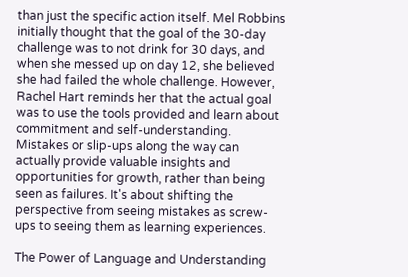than just the specific action itself. Mel Robbins initially thought that the goal of the 30-day challenge was to not drink for 30 days, and when she messed up on day 12, she believed she had failed the whole challenge. However, Rachel Hart reminds her that the actual goal was to use the tools provided and learn about commitment and self-understanding. Mistakes or slip-ups along the way can actually provide valuable insights and opportunities for growth, rather than being seen as failures. It's about shifting the perspective from seeing mistakes as screw-ups to seeing them as learning experiences.

The Power of Language and Understanding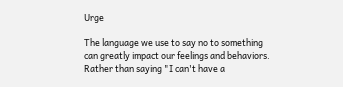Urge

The language we use to say no to something can greatly impact our feelings and behaviors. Rather than saying "I can't have a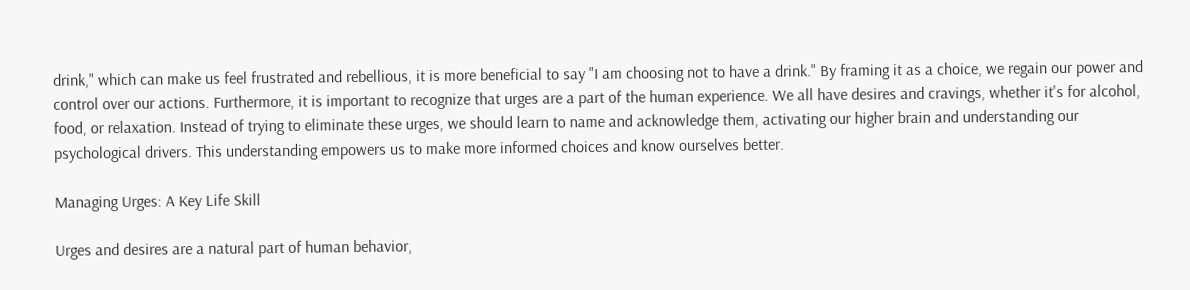drink," which can make us feel frustrated and rebellious, it is more beneficial to say "I am choosing not to have a drink." By framing it as a choice, we regain our power and control over our actions. Furthermore, it is important to recognize that urges are a part of the human experience. We all have desires and cravings, whether it's for alcohol, food, or relaxation. Instead of trying to eliminate these urges, we should learn to name and acknowledge them, activating our higher brain and understanding our psychological drivers. This understanding empowers us to make more informed choices and know ourselves better.

Managing Urges: A Key Life Skill

Urges and desires are a natural part of human behavior,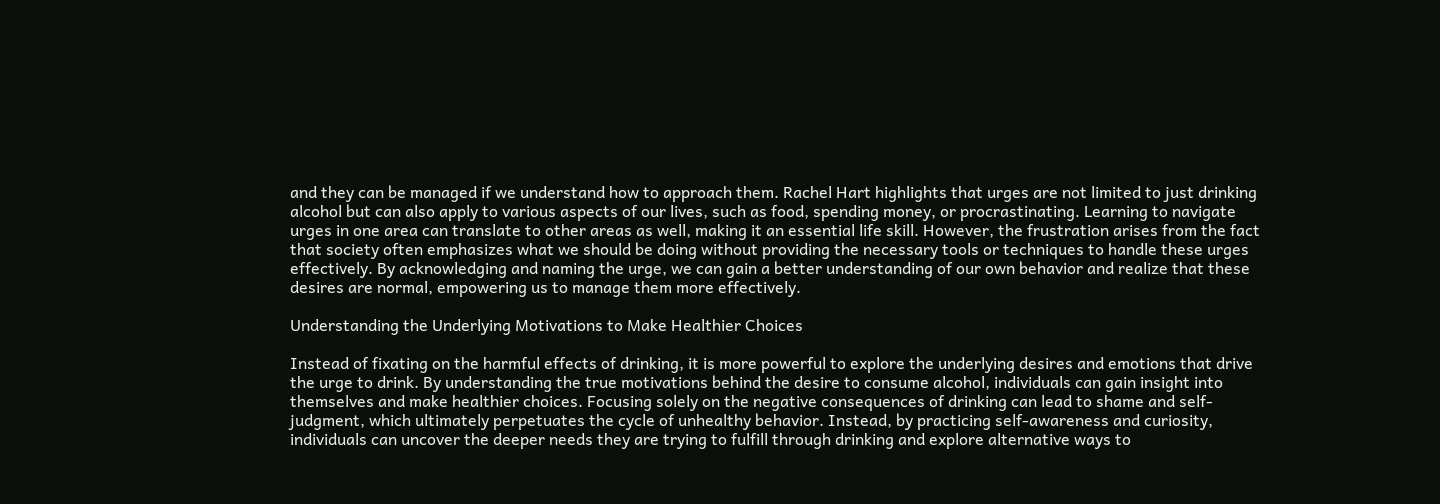and they can be managed if we understand how to approach them. Rachel Hart highlights that urges are not limited to just drinking alcohol but can also apply to various aspects of our lives, such as food, spending money, or procrastinating. Learning to navigate urges in one area can translate to other areas as well, making it an essential life skill. However, the frustration arises from the fact that society often emphasizes what we should be doing without providing the necessary tools or techniques to handle these urges effectively. By acknowledging and naming the urge, we can gain a better understanding of our own behavior and realize that these desires are normal, empowering us to manage them more effectively.

Understanding the Underlying Motivations to Make Healthier Choices

Instead of fixating on the harmful effects of drinking, it is more powerful to explore the underlying desires and emotions that drive the urge to drink. By understanding the true motivations behind the desire to consume alcohol, individuals can gain insight into themselves and make healthier choices. Focusing solely on the negative consequences of drinking can lead to shame and self-judgment, which ultimately perpetuates the cycle of unhealthy behavior. Instead, by practicing self-awareness and curiosity, individuals can uncover the deeper needs they are trying to fulfill through drinking and explore alternative ways to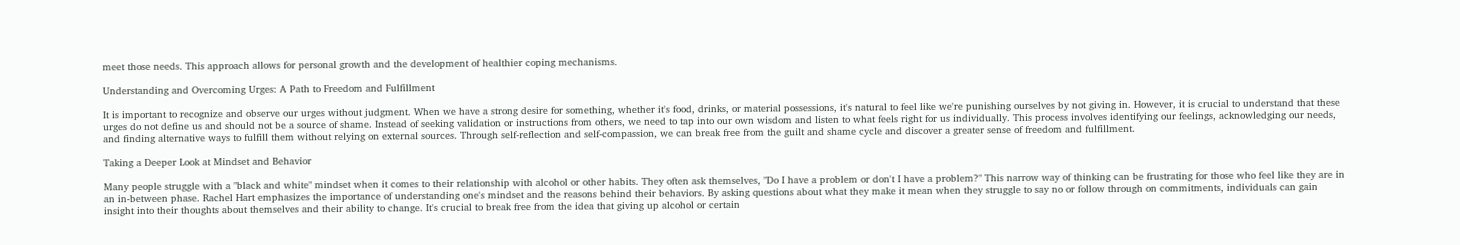meet those needs. This approach allows for personal growth and the development of healthier coping mechanisms.

Understanding and Overcoming Urges: A Path to Freedom and Fulfillment

It is important to recognize and observe our urges without judgment. When we have a strong desire for something, whether it's food, drinks, or material possessions, it's natural to feel like we're punishing ourselves by not giving in. However, it is crucial to understand that these urges do not define us and should not be a source of shame. Instead of seeking validation or instructions from others, we need to tap into our own wisdom and listen to what feels right for us individually. This process involves identifying our feelings, acknowledging our needs, and finding alternative ways to fulfill them without relying on external sources. Through self-reflection and self-compassion, we can break free from the guilt and shame cycle and discover a greater sense of freedom and fulfillment.

Taking a Deeper Look at Mindset and Behavior

Many people struggle with a "black and white" mindset when it comes to their relationship with alcohol or other habits. They often ask themselves, "Do I have a problem or don't I have a problem?" This narrow way of thinking can be frustrating for those who feel like they are in an in-between phase. Rachel Hart emphasizes the importance of understanding one's mindset and the reasons behind their behaviors. By asking questions about what they make it mean when they struggle to say no or follow through on commitments, individuals can gain insight into their thoughts about themselves and their ability to change. It's crucial to break free from the idea that giving up alcohol or certain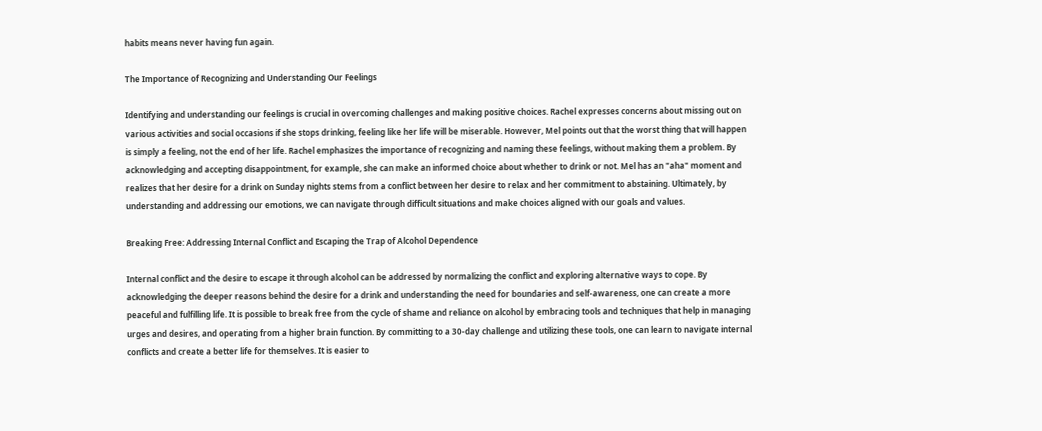habits means never having fun again.

The Importance of Recognizing and Understanding Our Feelings

Identifying and understanding our feelings is crucial in overcoming challenges and making positive choices. Rachel expresses concerns about missing out on various activities and social occasions if she stops drinking, feeling like her life will be miserable. However, Mel points out that the worst thing that will happen is simply a feeling, not the end of her life. Rachel emphasizes the importance of recognizing and naming these feelings, without making them a problem. By acknowledging and accepting disappointment, for example, she can make an informed choice about whether to drink or not. Mel has an "aha" moment and realizes that her desire for a drink on Sunday nights stems from a conflict between her desire to relax and her commitment to abstaining. Ultimately, by understanding and addressing our emotions, we can navigate through difficult situations and make choices aligned with our goals and values.

Breaking Free: Addressing Internal Conflict and Escaping the Trap of Alcohol Dependence

Internal conflict and the desire to escape it through alcohol can be addressed by normalizing the conflict and exploring alternative ways to cope. By acknowledging the deeper reasons behind the desire for a drink and understanding the need for boundaries and self-awareness, one can create a more peaceful and fulfilling life. It is possible to break free from the cycle of shame and reliance on alcohol by embracing tools and techniques that help in managing urges and desires, and operating from a higher brain function. By committing to a 30-day challenge and utilizing these tools, one can learn to navigate internal conflicts and create a better life for themselves. It is easier to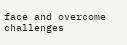face and overcome challenges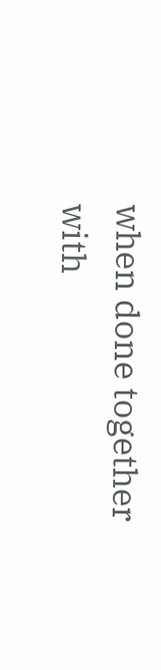when done together with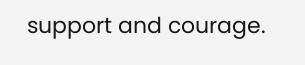support and courage.